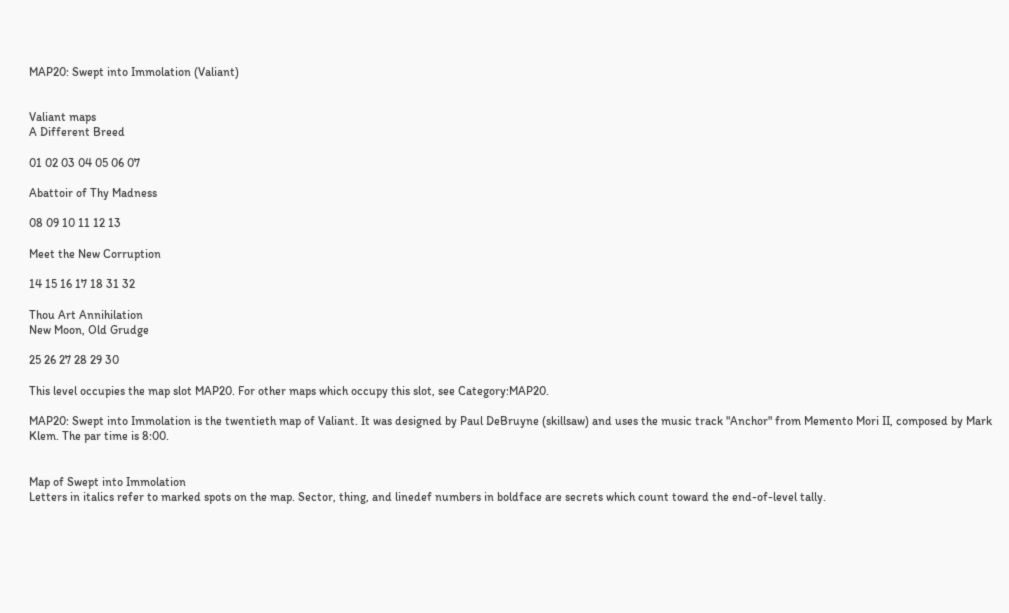MAP20: Swept into Immolation (Valiant)


Valiant maps
A Different Breed

01 02 03 04 05 06 07

Abattoir of Thy Madness

08 09 10 11 12 13

Meet the New Corruption

14 15 16 17 18 31 32

Thou Art Annihilation
New Moon, Old Grudge

25 26 27 28 29 30

This level occupies the map slot MAP20. For other maps which occupy this slot, see Category:MAP20.

MAP20: Swept into Immolation is the twentieth map of Valiant. It was designed by Paul DeBruyne (skillsaw) and uses the music track "Anchor" from Memento Mori II, composed by Mark Klem. The par time is 8:00.


Map of Swept into Immolation
Letters in italics refer to marked spots on the map. Sector, thing, and linedef numbers in boldface are secrets which count toward the end-of-level tally.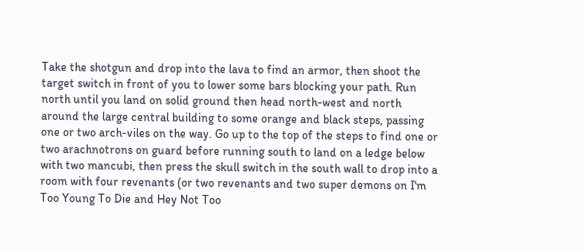Take the shotgun and drop into the lava to find an armor, then shoot the target switch in front of you to lower some bars blocking your path. Run north until you land on solid ground then head north-west and north around the large central building to some orange and black steps, passing one or two arch-viles on the way. Go up to the top of the steps to find one or two arachnotrons on guard before running south to land on a ledge below with two mancubi, then press the skull switch in the south wall to drop into a room with four revenants (or two revenants and two super demons on I'm Too Young To Die and Hey Not Too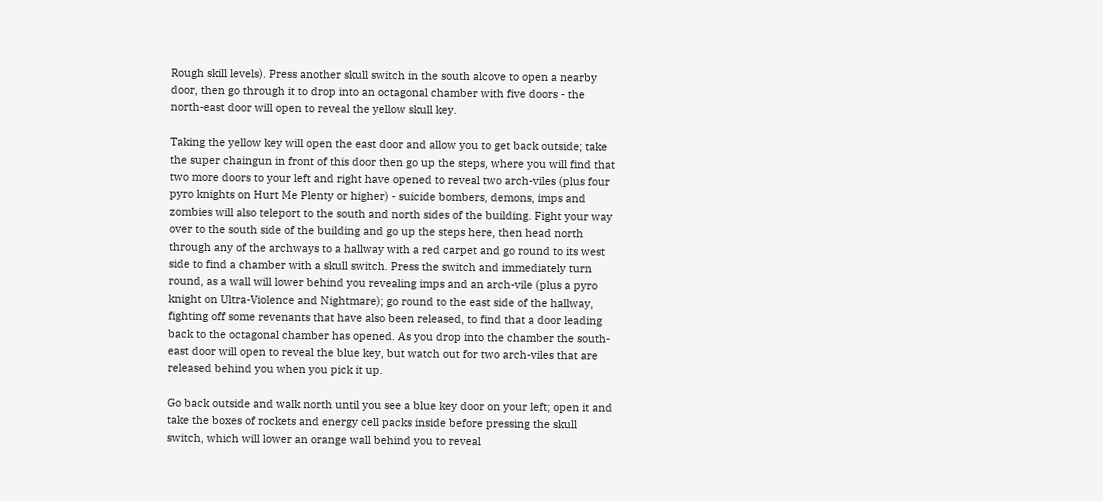Rough skill levels). Press another skull switch in the south alcove to open a nearby door, then go through it to drop into an octagonal chamber with five doors - the north-east door will open to reveal the yellow skull key.

Taking the yellow key will open the east door and allow you to get back outside; take the super chaingun in front of this door then go up the steps, where you will find that two more doors to your left and right have opened to reveal two arch-viles (plus four pyro knights on Hurt Me Plenty or higher) - suicide bombers, demons, imps and zombies will also teleport to the south and north sides of the building. Fight your way over to the south side of the building and go up the steps here, then head north through any of the archways to a hallway with a red carpet and go round to its west side to find a chamber with a skull switch. Press the switch and immediately turn round, as a wall will lower behind you revealing imps and an arch-vile (plus a pyro knight on Ultra-Violence and Nightmare); go round to the east side of the hallway, fighting off some revenants that have also been released, to find that a door leading back to the octagonal chamber has opened. As you drop into the chamber the south-east door will open to reveal the blue key, but watch out for two arch-viles that are released behind you when you pick it up.

Go back outside and walk north until you see a blue key door on your left; open it and take the boxes of rockets and energy cell packs inside before pressing the skull switch, which will lower an orange wall behind you to reveal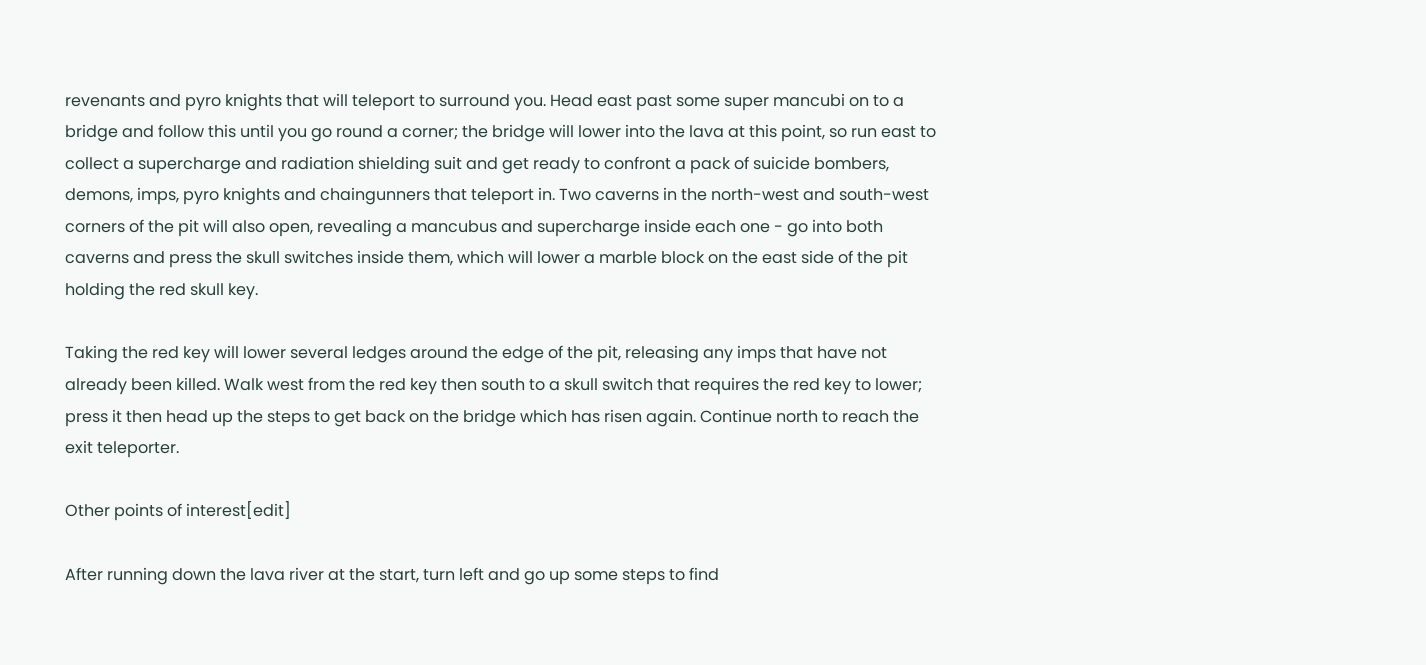revenants and pyro knights that will teleport to surround you. Head east past some super mancubi on to a bridge and follow this until you go round a corner; the bridge will lower into the lava at this point, so run east to collect a supercharge and radiation shielding suit and get ready to confront a pack of suicide bombers, demons, imps, pyro knights and chaingunners that teleport in. Two caverns in the north-west and south-west corners of the pit will also open, revealing a mancubus and supercharge inside each one - go into both caverns and press the skull switches inside them, which will lower a marble block on the east side of the pit holding the red skull key.

Taking the red key will lower several ledges around the edge of the pit, releasing any imps that have not already been killed. Walk west from the red key then south to a skull switch that requires the red key to lower; press it then head up the steps to get back on the bridge which has risen again. Continue north to reach the exit teleporter.

Other points of interest[edit]

After running down the lava river at the start, turn left and go up some steps to find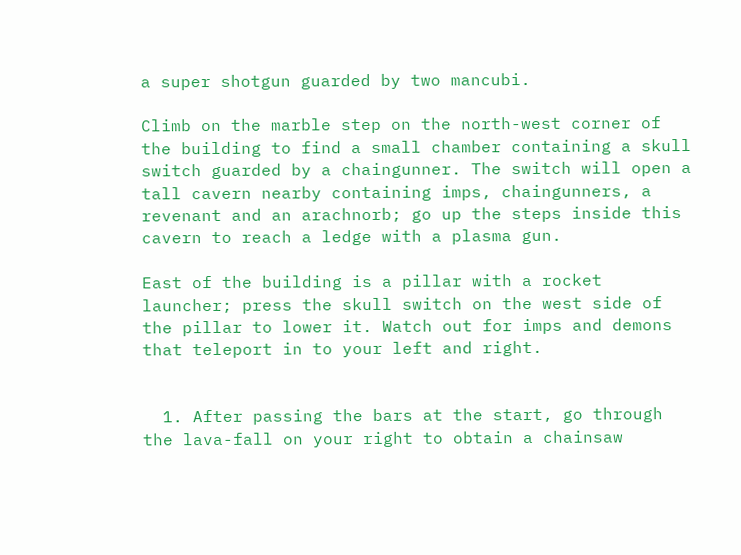a super shotgun guarded by two mancubi.

Climb on the marble step on the north-west corner of the building to find a small chamber containing a skull switch guarded by a chaingunner. The switch will open a tall cavern nearby containing imps, chaingunners, a revenant and an arachnorb; go up the steps inside this cavern to reach a ledge with a plasma gun.

East of the building is a pillar with a rocket launcher; press the skull switch on the west side of the pillar to lower it. Watch out for imps and demons that teleport in to your left and right.


  1. After passing the bars at the start, go through the lava-fall on your right to obtain a chainsaw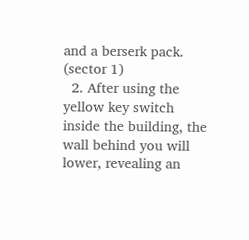and a berserk pack. (sector 1)
  2. After using the yellow key switch inside the building, the wall behind you will lower, revealing an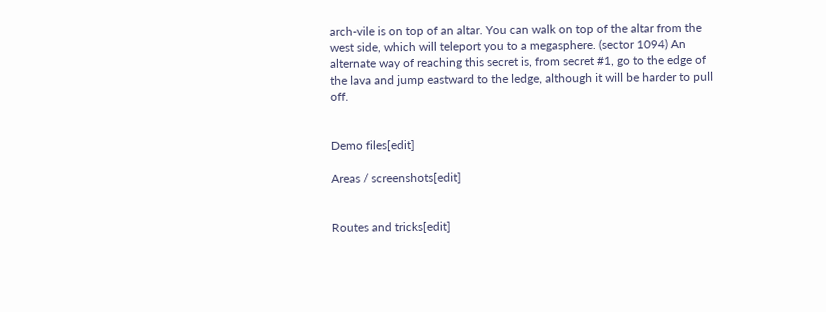arch-vile is on top of an altar. You can walk on top of the altar from the west side, which will teleport you to a megasphere. (sector 1094) An alternate way of reaching this secret is, from secret #1, go to the edge of the lava and jump eastward to the ledge, although it will be harder to pull off.


Demo files[edit]

Areas / screenshots[edit]


Routes and tricks[edit]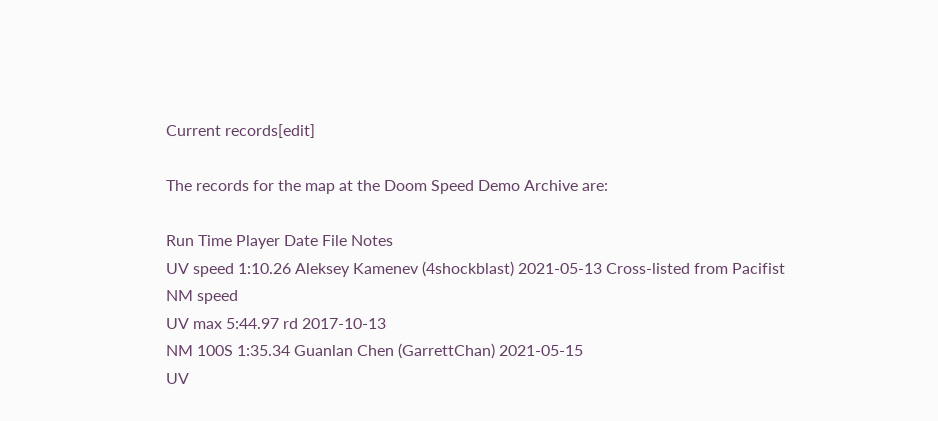Current records[edit]

The records for the map at the Doom Speed Demo Archive are:

Run Time Player Date File Notes
UV speed 1:10.26 Aleksey Kamenev (4shockblast) 2021-05-13 Cross-listed from Pacifist
NM speed
UV max 5:44.97 rd 2017-10-13
NM 100S 1:35.34 Guanlan Chen (GarrettChan) 2021-05-15
UV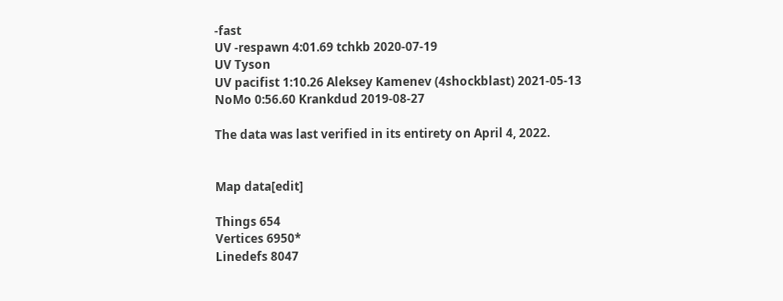-fast
UV -respawn 4:01.69 tchkb 2020-07-19
UV Tyson
UV pacifist 1:10.26 Aleksey Kamenev (4shockblast) 2021-05-13
NoMo 0:56.60 Krankdud 2019-08-27

The data was last verified in its entirety on April 4, 2022.


Map data[edit]

Things 654
Vertices 6950*
Linedefs 8047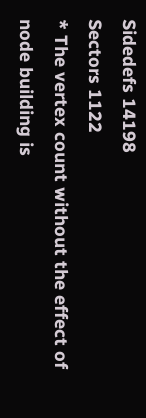Sidedefs 14198
Sectors 1122
* The vertex count without the effect of node building is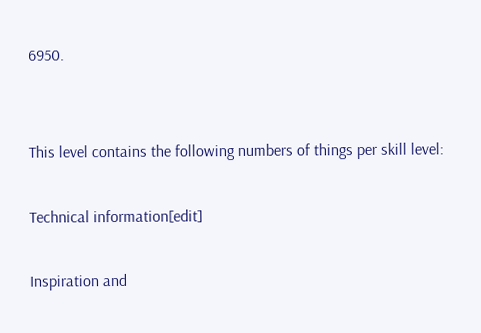6950.


This level contains the following numbers of things per skill level:

Technical information[edit]

Inspiration and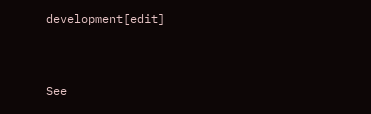development[edit]


See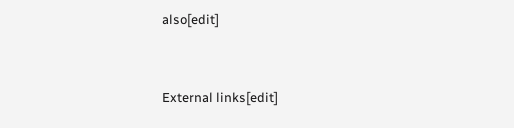also[edit]


External links[edit]